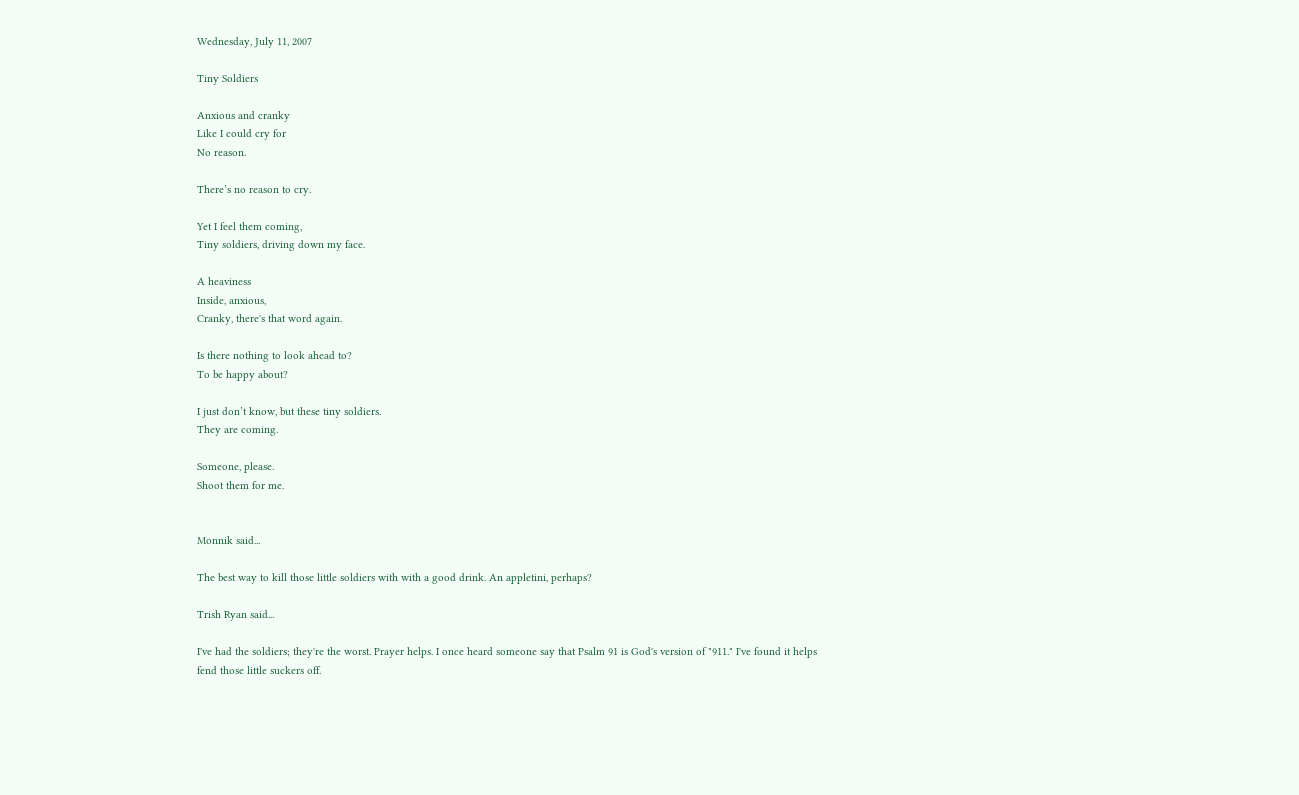Wednesday, July 11, 2007

Tiny Soldiers

Anxious and cranky
Like I could cry for
No reason.

There’s no reason to cry.

Yet I feel them coming,
Tiny soldiers, driving down my face.

A heaviness
Inside, anxious,
Cranky, there's that word again.

Is there nothing to look ahead to?
To be happy about?

I just don’t know, but these tiny soldiers.
They are coming.

Someone, please.
Shoot them for me.


Monnik said...

The best way to kill those little soldiers with with a good drink. An appletini, perhaps?

Trish Ryan said...

I've had the soldiers; they're the worst. Prayer helps. I once heard someone say that Psalm 91 is God's version of "911." I've found it helps fend those little suckers off.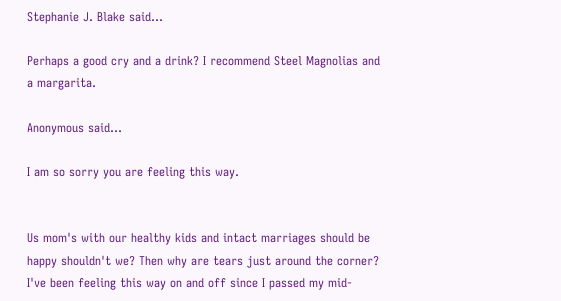Stephanie J. Blake said...

Perhaps a good cry and a drink? I recommend Steel Magnolias and a margarita.

Anonymous said...

I am so sorry you are feeling this way.


Us mom's with our healthy kids and intact marriages should be happy shouldn't we? Then why are tears just around the corner? I've been feeling this way on and off since I passed my mid-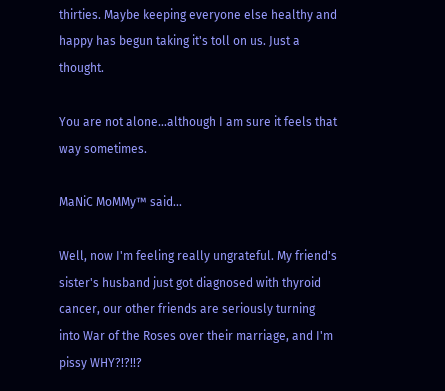thirties. Maybe keeping everyone else healthy and happy has begun taking it's toll on us. Just a thought.

You are not alone...although I am sure it feels that way sometimes.

MaNiC MoMMy™ said...

Well, now I'm feeling really ungrateful. My friend's sister's husband just got diagnosed with thyroid cancer, our other friends are seriously turning into War of the Roses over their marriage, and I'm pissy WHY?!?!!?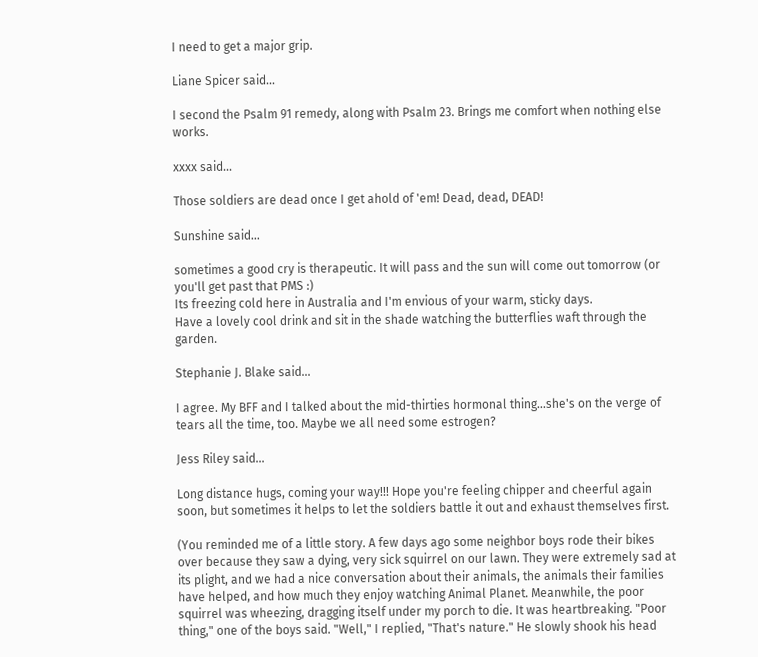I need to get a major grip.

Liane Spicer said...

I second the Psalm 91 remedy, along with Psalm 23. Brings me comfort when nothing else works.

xxxx said...

Those soldiers are dead once I get ahold of 'em! Dead, dead, DEAD!

Sunshine said...

sometimes a good cry is therapeutic. It will pass and the sun will come out tomorrow (or you'll get past that PMS :)
Its freezing cold here in Australia and I'm envious of your warm, sticky days.
Have a lovely cool drink and sit in the shade watching the butterflies waft through the garden.

Stephanie J. Blake said...

I agree. My BFF and I talked about the mid-thirties hormonal thing...she's on the verge of tears all the time, too. Maybe we all need some estrogen?

Jess Riley said...

Long distance hugs, coming your way!!! Hope you're feeling chipper and cheerful again soon, but sometimes it helps to let the soldiers battle it out and exhaust themselves first.

(You reminded me of a little story. A few days ago some neighbor boys rode their bikes over because they saw a dying, very sick squirrel on our lawn. They were extremely sad at its plight, and we had a nice conversation about their animals, the animals their families have helped, and how much they enjoy watching Animal Planet. Meanwhile, the poor squirrel was wheezing, dragging itself under my porch to die. It was heartbreaking. "Poor thing," one of the boys said. "Well," I replied, "That's nature." He slowly shook his head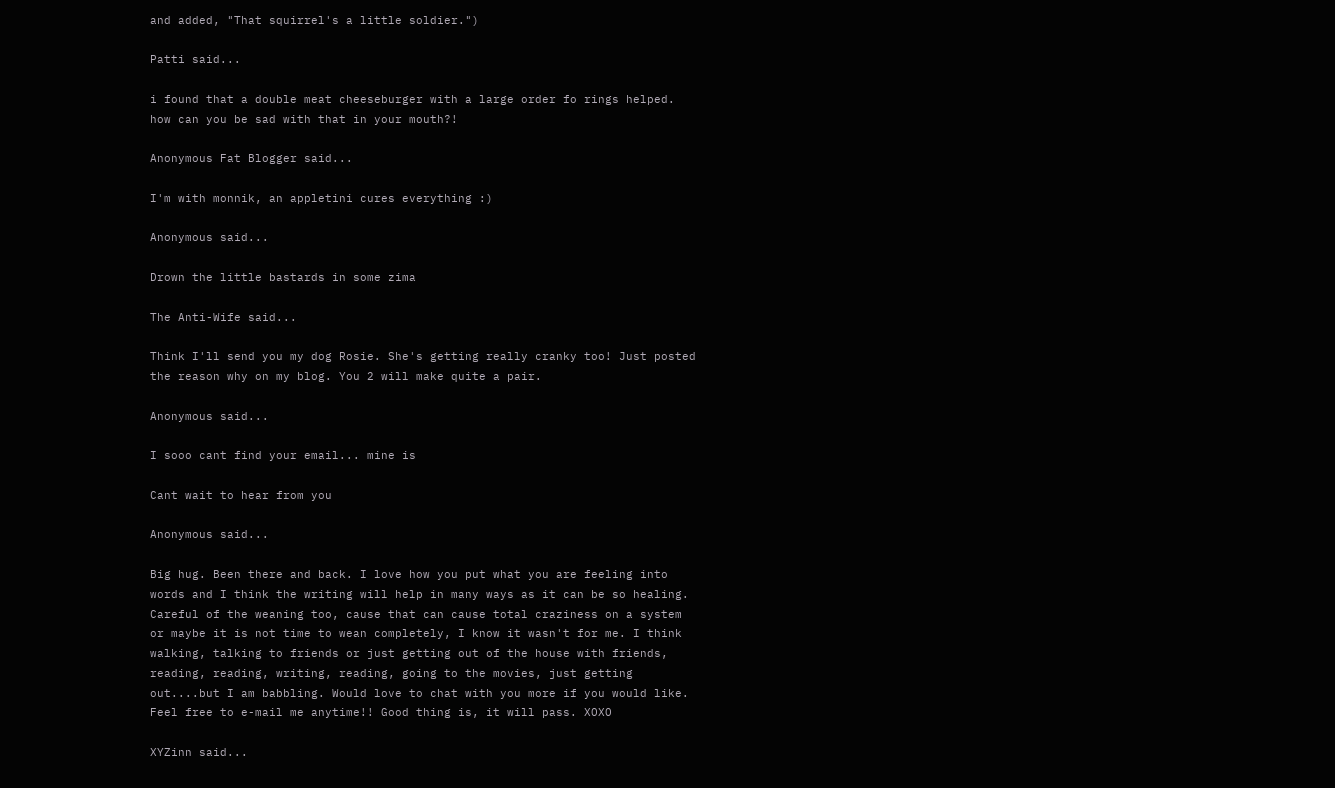and added, "That squirrel's a little soldier.")

Patti said...

i found that a double meat cheeseburger with a large order fo rings helped. how can you be sad with that in your mouth?!

Anonymous Fat Blogger said...

I'm with monnik, an appletini cures everything :)

Anonymous said...

Drown the little bastards in some zima

The Anti-Wife said...

Think I'll send you my dog Rosie. She's getting really cranky too! Just posted the reason why on my blog. You 2 will make quite a pair.

Anonymous said...

I sooo cant find your email... mine is

Cant wait to hear from you

Anonymous said...

Big hug. Been there and back. I love how you put what you are feeling into words and I think the writing will help in many ways as it can be so healing. Careful of the weaning too, cause that can cause total craziness on a system or maybe it is not time to wean completely, I know it wasn't for me. I think walking, talking to friends or just getting out of the house with friends, reading, reading, writing, reading, going to the movies, just getting out....but I am babbling. Would love to chat with you more if you would like. Feel free to e-mail me anytime!! Good thing is, it will pass. XOXO

XYZinn said...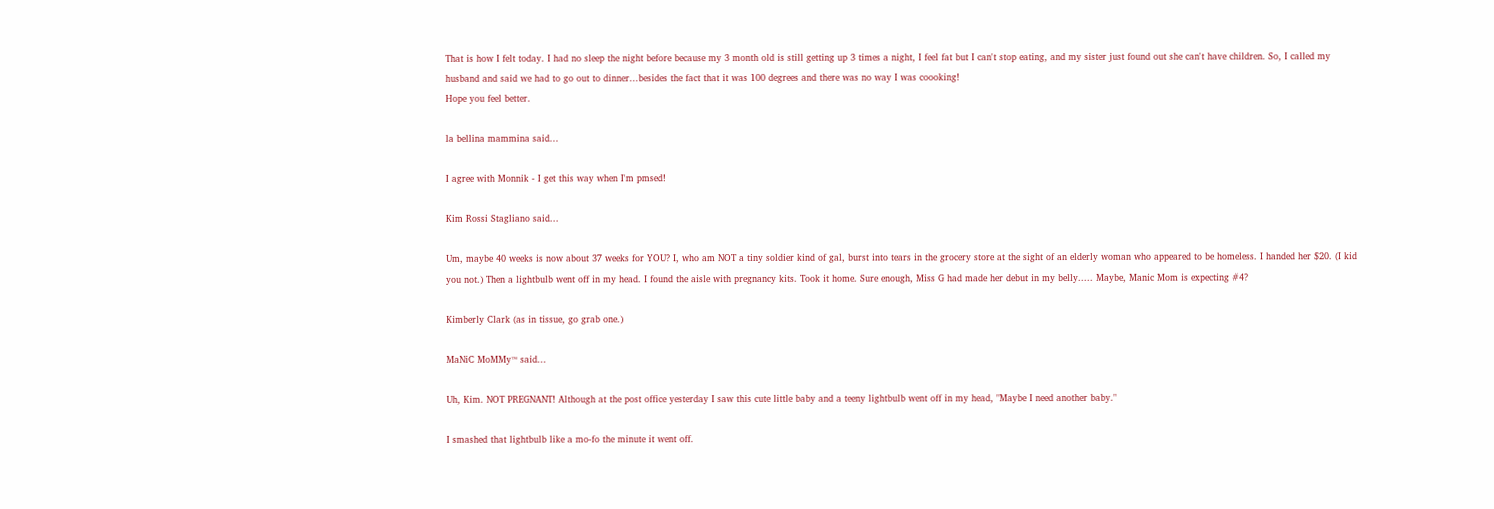That is how I felt today. I had no sleep the night before because my 3 month old is still getting up 3 times a night, I feel fat but I can't stop eating, and my sister just found out she can't have children. So, I called my husband and said we had to go out to dinner...besides the fact that it was 100 degrees and there was no way I was coooking!
Hope you feel better.

la bellina mammina said...

I agree with Monnik - I get this way when I'm pmsed!

Kim Rossi Stagliano said...

Um, maybe 40 weeks is now about 37 weeks for YOU? I, who am NOT a tiny soldier kind of gal, burst into tears in the grocery store at the sight of an elderly woman who appeared to be homeless. I handed her $20. (I kid you not.) Then a lightbulb went off in my head. I found the aisle with pregnancy kits. Took it home. Sure enough, Miss G had made her debut in my belly..... Maybe, Manic Mom is expecting #4?

Kimberly Clark (as in tissue, go grab one.)

MaNiC MoMMy™ said...

Uh, Kim. NOT PREGNANT! Although at the post office yesterday I saw this cute little baby and a teeny lightbulb went off in my head, "Maybe I need another baby."

I smashed that lightbulb like a mo-fo the minute it went off.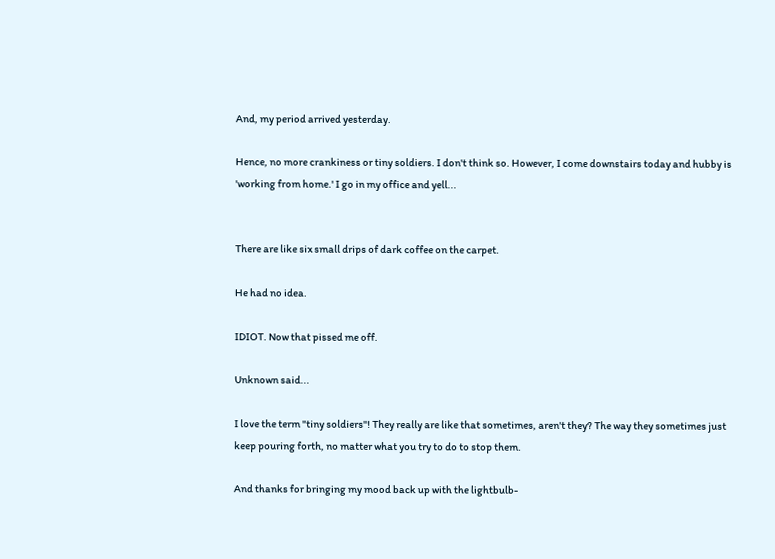And, my period arrived yesterday.

Hence, no more crankiness or tiny soldiers. I don't think so. However, I come downstairs today and hubby is 'working from home.' I go in my office and yell...


There are like six small drips of dark coffee on the carpet.

He had no idea.

IDIOT. Now that pissed me off.

Unknown said...

I love the term "tiny soldiers"! They really are like that sometimes, aren't they? The way they sometimes just keep pouring forth, no matter what you try to do to stop them.

And thanks for bringing my mood back up with the lightbulb-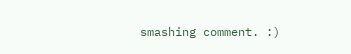smashing comment. :)